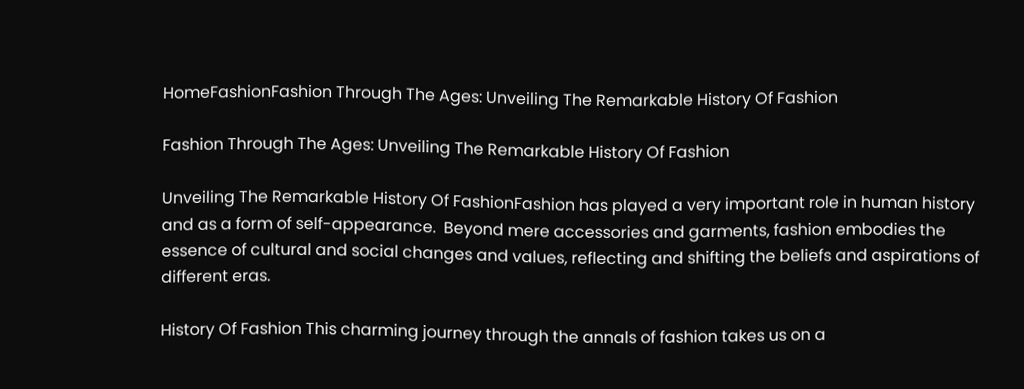HomeFashionFashion Through The Ages: Unveiling The Remarkable History Of Fashion

Fashion Through The Ages: Unveiling The Remarkable History Of Fashion

Unveiling The Remarkable History Of FashionFashion has played a very important role in human history and as a form of self-appearance.  Beyond mere accessories and garments, fashion embodies the essence of cultural and social changes and values, reflecting and shifting the beliefs and aspirations of different eras.

History Of Fashion This charming journey through the annals of fashion takes us on a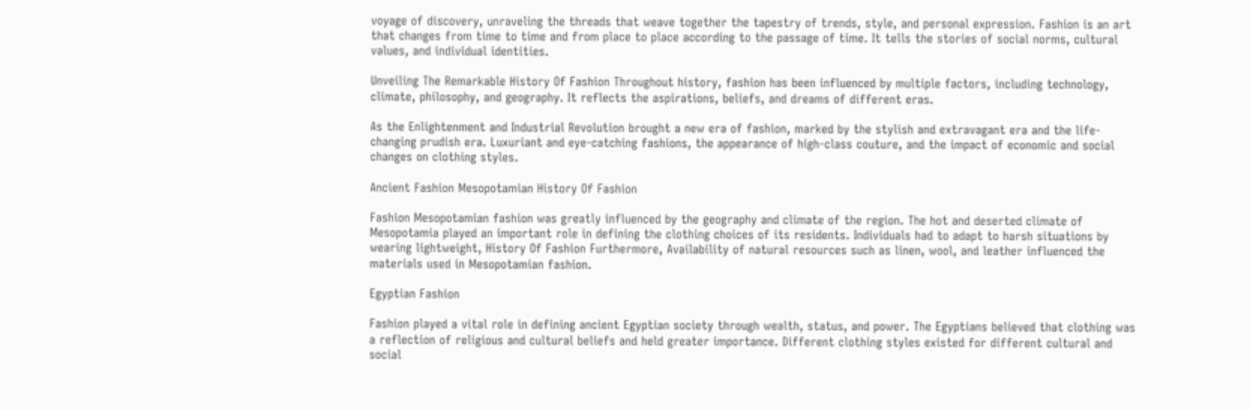voyage of discovery, unraveling the threads that weave together the tapestry of trends, style, and personal expression. Fashion is an art that changes from time to time and from place to place according to the passage of time. It tells the stories of social norms, cultural values, and individual identities.

Unveiling The Remarkable History Of Fashion Throughout history, fashion has been influenced by multiple factors, including technology, climate, philosophy, and geography. It reflects the aspirations, beliefs, and dreams of different eras.

As the Enlightenment and Industrial Revolution brought a new era of fashion, marked by the stylish and extravagant era and the life-changing prudish era. Luxuriant and eye-catching fashions, the appearance of high-class couture, and the impact of economic and social changes on clothing styles.

Ancient Fashion Mesopotamian History Of Fashion

Fashion Mesopotamian fashion was greatly influenced by the geography and climate of the region. The hot and deserted climate of Mesopotamia played an important role in defining the clothing choices of its residents. Individuals had to adapt to harsh situations by wearing lightweight, History Of Fashion Furthermore, Availability of natural resources such as linen, wool, and leather influenced the materials used in Mesopotamian fashion.

Egyptian Fashion

Fashion played a vital role in defining ancient Egyptian society through wealth, status, and power. The Egyptians believed that clothing was a reflection of religious and cultural beliefs and held greater importance. Different clothing styles existed for different cultural and social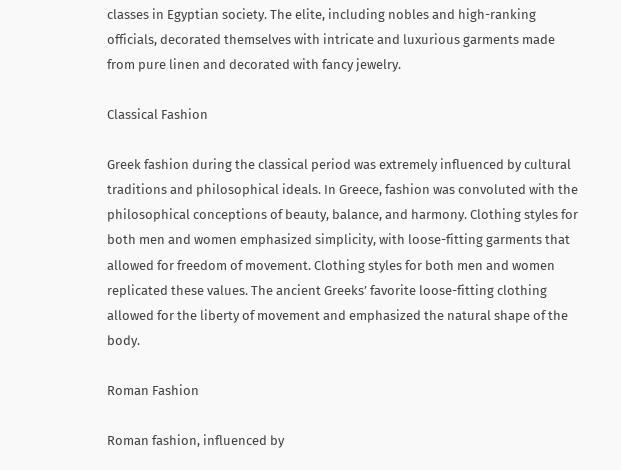classes in Egyptian society. The elite, including nobles and high-ranking officials, decorated themselves with intricate and luxurious garments made from pure linen and decorated with fancy jewelry.

Classical Fashion

Greek fashion during the classical period was extremely influenced by cultural traditions and philosophical ideals. In Greece, fashion was convoluted with the philosophical conceptions of beauty, balance, and harmony. Clothing styles for both men and women emphasized simplicity, with loose-fitting garments that allowed for freedom of movement. Clothing styles for both men and women replicated these values. The ancient Greeks’ favorite loose-fitting clothing allowed for the liberty of movement and emphasized the natural shape of the body.

Roman Fashion

Roman fashion, influenced by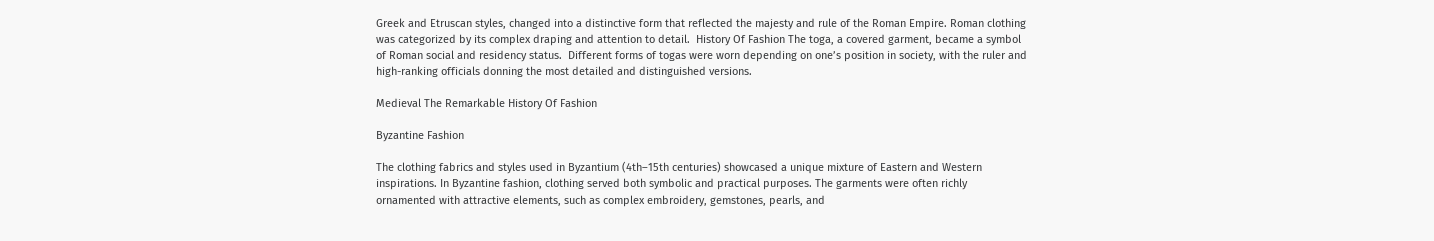Greek and Etruscan styles, changed into a distinctive form that reflected the majesty and rule of the Roman Empire. Roman clothing was categorized by its complex draping and attention to detail.  History Of Fashion The toga, a covered garment, became a symbol of Roman social and residency status.  Different forms of togas were worn depending on one’s position in society, with the ruler and high-ranking officials donning the most detailed and distinguished versions.

Medieval The Remarkable History Of Fashion

Byzantine Fashion

The clothing fabrics and styles used in Byzantium (4th–15th centuries) showcased a unique mixture of Eastern and Western inspirations. In Byzantine fashion, clothing served both symbolic and practical purposes. The garments were often richly ornamented with attractive elements, such as complex embroidery, gemstones, pearls, and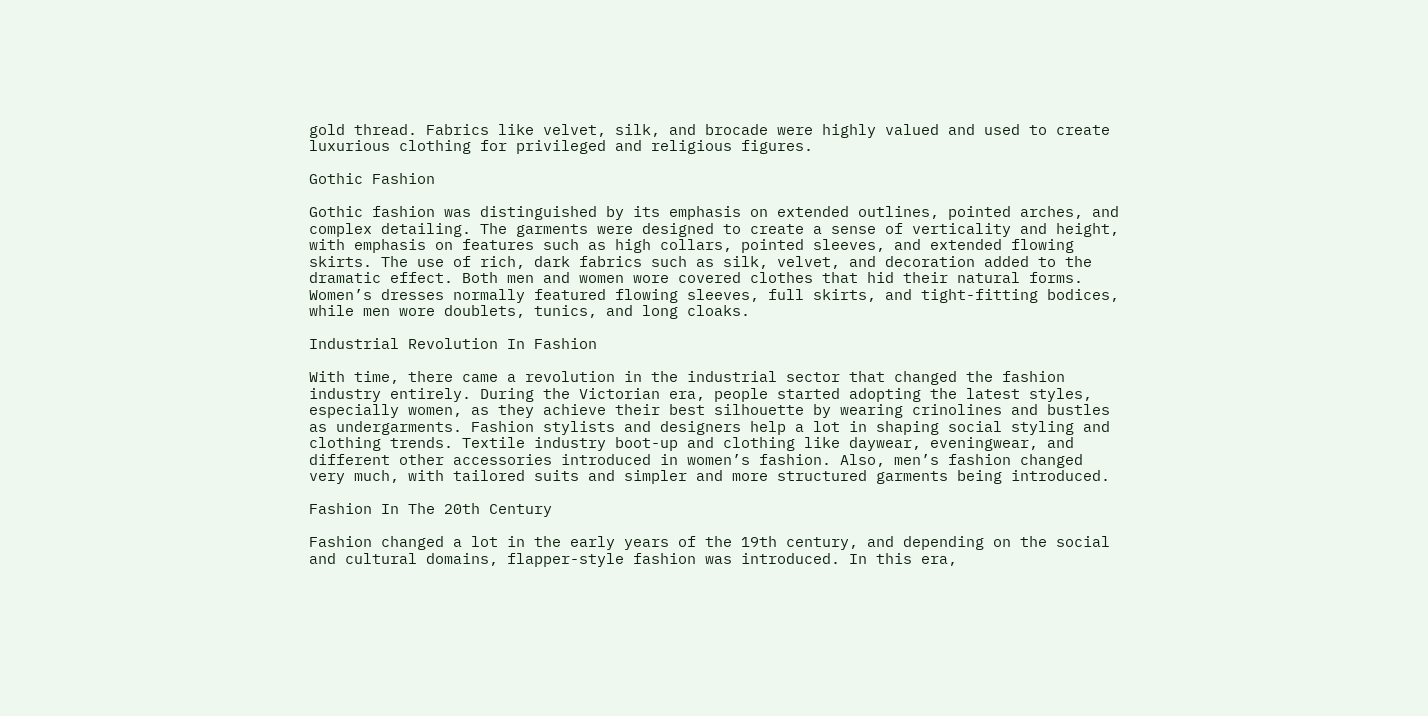gold thread. Fabrics like velvet, silk, and brocade were highly valued and used to create luxurious clothing for privileged and religious figures.

Gothic Fashion

Gothic fashion was distinguished by its emphasis on extended outlines, pointed arches, and complex detailing. The garments were designed to create a sense of verticality and height, with emphasis on features such as high collars, pointed sleeves, and extended flowing skirts. The use of rich, dark fabrics such as silk, velvet, and decoration added to the dramatic effect. Both men and women wore covered clothes that hid their natural forms. Women’s dresses normally featured flowing sleeves, full skirts, and tight-fitting bodices, while men wore doublets, tunics, and long cloaks.

Industrial Revolution In Fashion

With time, there came a revolution in the industrial sector that changed the fashion industry entirely. During the Victorian era, people started adopting the latest styles, especially women, as they achieve their best silhouette by wearing crinolines and bustles as undergarments. Fashion stylists and designers help a lot in shaping social styling and clothing trends. Textile industry boot-up and clothing like daywear, eveningwear, and different other accessories introduced in women’s fashion. Also, men’s fashion changed very much, with tailored suits and simpler and more structured garments being introduced.

Fashion In The 20th Century

Fashion changed a lot in the early years of the 19th century, and depending on the social and cultural domains, flapper-style fashion was introduced. In this era,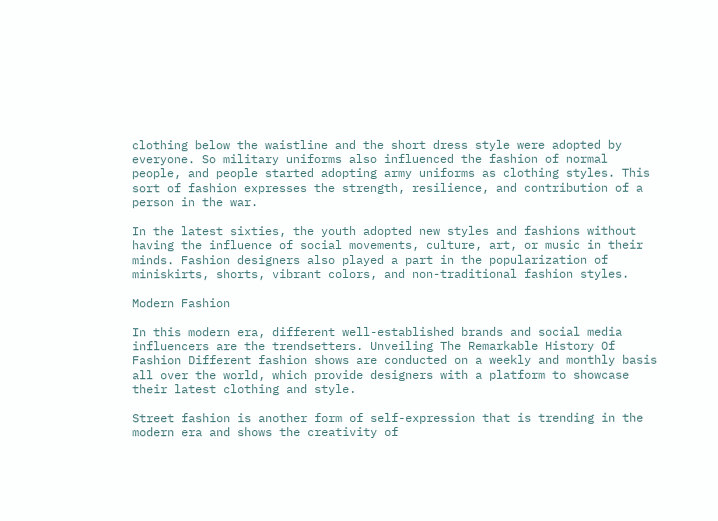clothing below the waistline and the short dress style were adopted by everyone. So military uniforms also influenced the fashion of normal people, and people started adopting army uniforms as clothing styles. This sort of fashion expresses the strength, resilience, and contribution of a person in the war.

In the latest sixties, the youth adopted new styles and fashions without having the influence of social movements, culture, art, or music in their minds. Fashion designers also played a part in the popularization of miniskirts, shorts, vibrant colors, and non-traditional fashion styles.

Modern Fashion

In this modern era, different well-established brands and social media influencers are the trendsetters. Unveiling The Remarkable History Of Fashion Different fashion shows are conducted on a weekly and monthly basis all over the world, which provide designers with a platform to showcase their latest clothing and style.

Street fashion is another form of self-expression that is trending in the modern era and shows the creativity of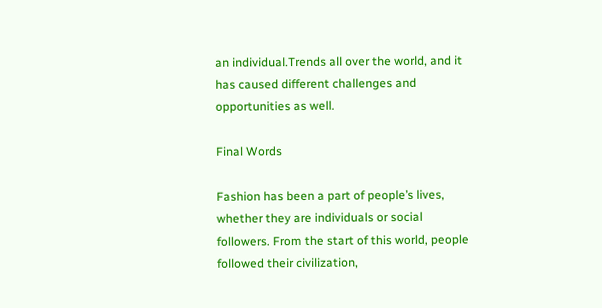an individual.Trends all over the world, and it has caused different challenges and opportunities as well.

Final Words

Fashion has been a part of people’s lives, whether they are individuals or social followers. From the start of this world, people followed their civilization,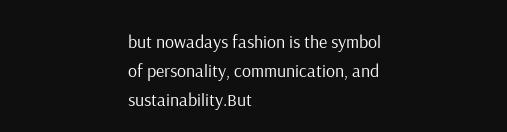but nowadays fashion is the symbol of personality, communication, and sustainability.But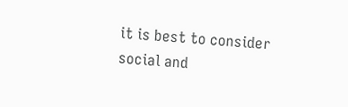it is best to consider social and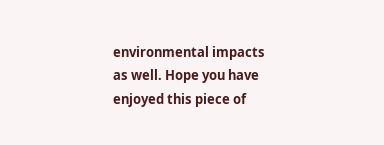environmental impacts as well. Hope you have enjoyed this piece of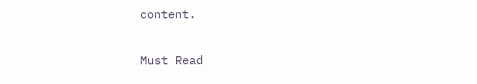content.


Must Read